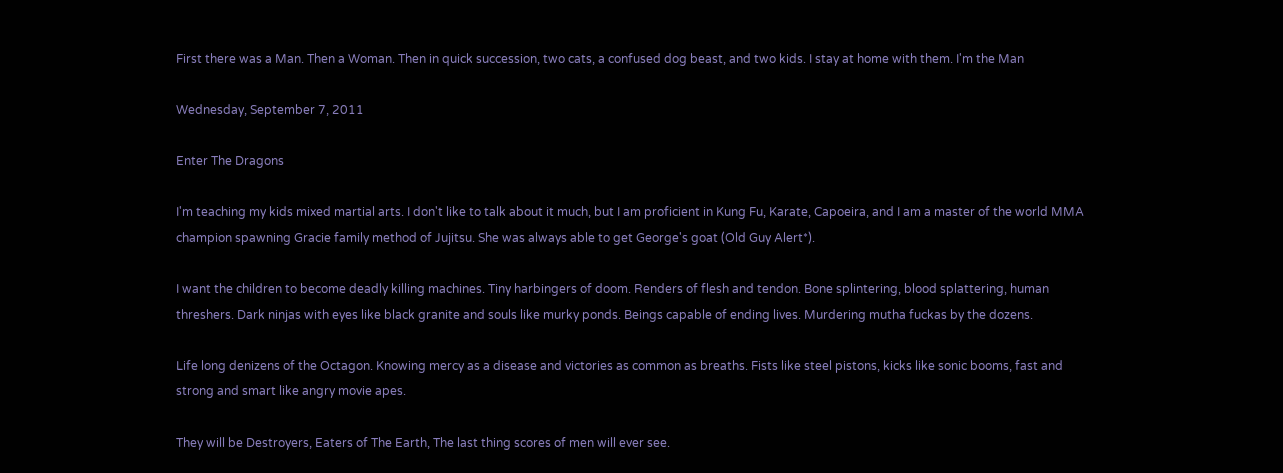First there was a Man. Then a Woman. Then in quick succession, two cats, a confused dog beast, and two kids. I stay at home with them. I'm the Man

Wednesday, September 7, 2011

Enter The Dragons

I'm teaching my kids mixed martial arts. I don't like to talk about it much, but I am proficient in Kung Fu, Karate, Capoeira, and I am a master of the world MMA champion spawning Gracie family method of Jujitsu. She was always able to get George's goat (Old Guy Alert*).

I want the children to become deadly killing machines. Tiny harbingers of doom. Renders of flesh and tendon. Bone splintering, blood splattering, human threshers. Dark ninjas with eyes like black granite and souls like murky ponds. Beings capable of ending lives. Murdering mutha fuckas by the dozens.

Life long denizens of the Octagon. Knowing mercy as a disease and victories as common as breaths. Fists like steel pistons, kicks like sonic booms, fast and strong and smart like angry movie apes.

They will be Destroyers, Eaters of The Earth, The last thing scores of men will ever see.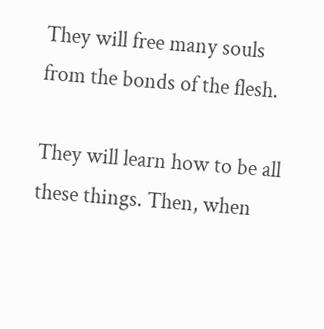They will free many souls from the bonds of the flesh.

They will learn how to be all these things. Then, when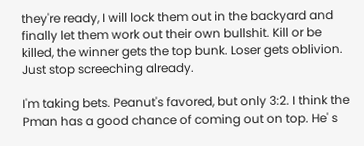they're ready, I will lock them out in the backyard and finally let them work out their own bullshit. Kill or be killed, the winner gets the top bunk. Loser gets oblivion. Just stop screeching already.

I'm taking bets. Peanut's favored, but only 3:2. I think the Pman has a good chance of coming out on top. He' s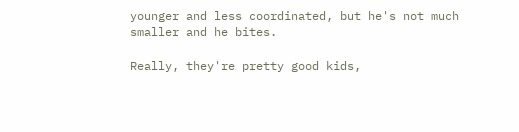younger and less coordinated, but he's not much smaller and he bites.

Really, they're pretty good kids,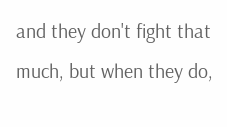and they don't fight that much, but when they do,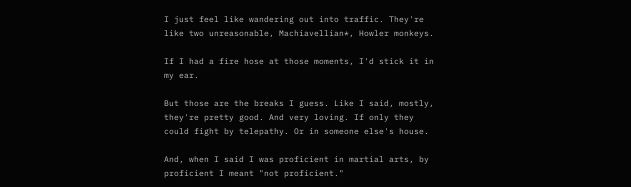I just feel like wandering out into traffic. They're like two unreasonable, Machiavellian*, Howler monkeys.

If I had a fire hose at those moments, I'd stick it in my ear.

But those are the breaks I guess. Like I said, mostly, they're pretty good. And very loving. If only they could fight by telepathy. Or in someone else's house.

And, when I said I was proficient in martial arts, by proficient I meant "not proficient."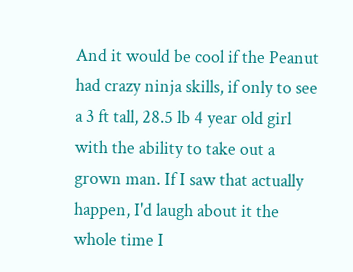And it would be cool if the Peanut had crazy ninja skills, if only to see a 3 ft tall, 28.5 lb 4 year old girl with the ability to take out a grown man. If I saw that actually happen, I'd laugh about it the whole time I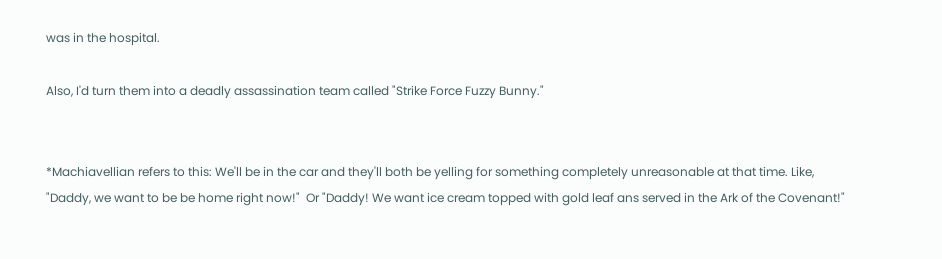was in the hospital.

Also, I'd turn them into a deadly assassination team called "Strike Force Fuzzy Bunny."


*Machiavellian refers to this: We'll be in the car and they'll both be yelling for something completely unreasonable at that time. Like, "Daddy, we want to be be home right now!"  Or "Daddy! We want ice cream topped with gold leaf ans served in the Ark of the Covenant!"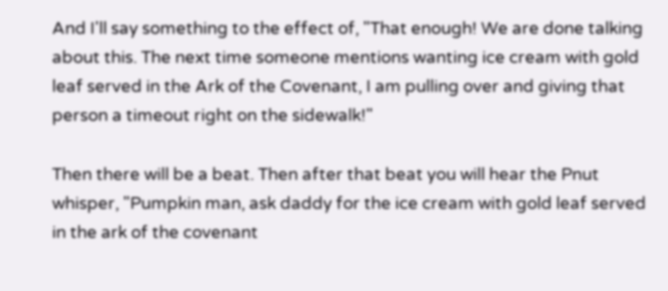And I'll say something to the effect of, "That enough! We are done talking about this. The next time someone mentions wanting ice cream with gold leaf served in the Ark of the Covenant, I am pulling over and giving that person a timeout right on the sidewalk!"

Then there will be a beat. Then after that beat you will hear the Pnut whisper, "Pumpkin man, ask daddy for the ice cream with gold leaf served in the ark of the covenant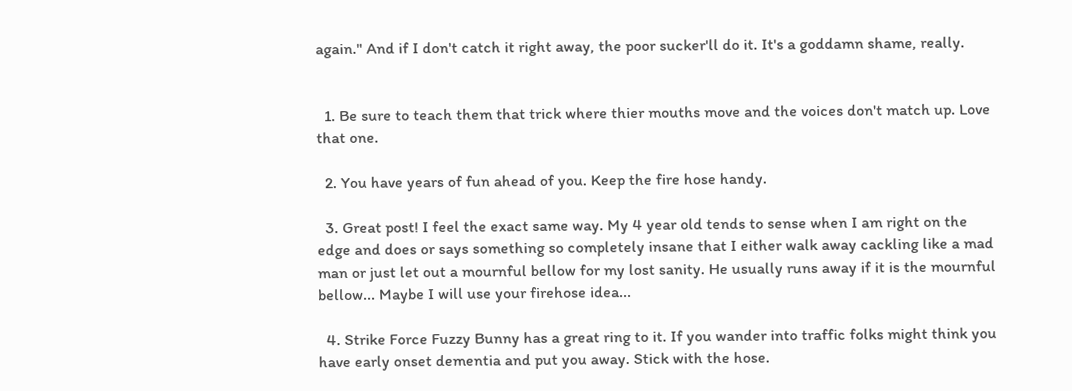again." And if I don't catch it right away, the poor sucker'll do it. It's a goddamn shame, really.


  1. Be sure to teach them that trick where thier mouths move and the voices don't match up. Love that one.

  2. You have years of fun ahead of you. Keep the fire hose handy.

  3. Great post! I feel the exact same way. My 4 year old tends to sense when I am right on the edge and does or says something so completely insane that I either walk away cackling like a mad man or just let out a mournful bellow for my lost sanity. He usually runs away if it is the mournful bellow... Maybe I will use your firehose idea...

  4. Strike Force Fuzzy Bunny has a great ring to it. If you wander into traffic folks might think you have early onset dementia and put you away. Stick with the hose.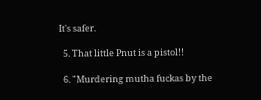It's safer.

  5. That little Pnut is a pistol!!

  6. "Murdering mutha fuckas by the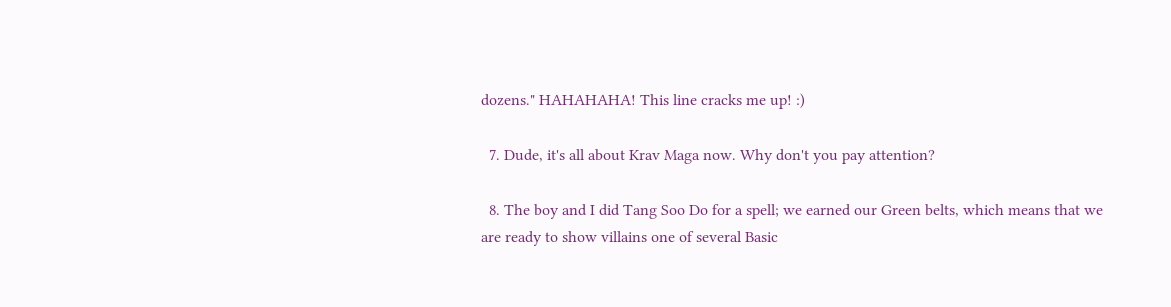dozens." HAHAHAHA! This line cracks me up! :)

  7. Dude, it's all about Krav Maga now. Why don't you pay attention?

  8. The boy and I did Tang Soo Do for a spell; we earned our Green belts, which means that we are ready to show villains one of several Basic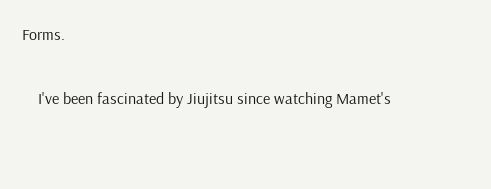Forms.

    I've been fascinated by Jiujitsu since watching Mamet's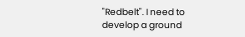"Redbelt". I need to develop a ground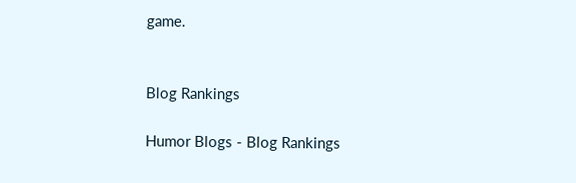game.


Blog Rankings

Humor Blogs - Blog Rankings